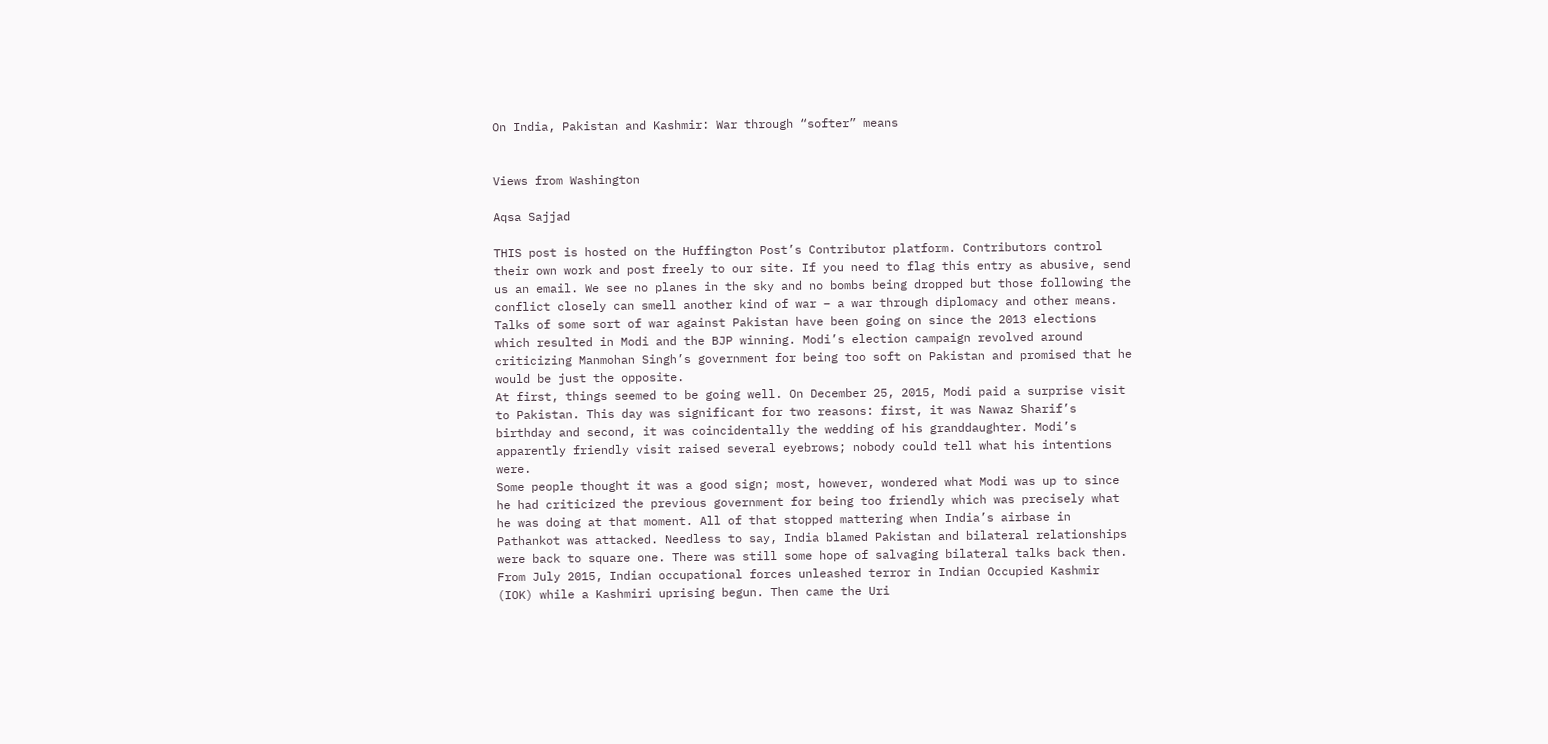On India, Pakistan and Kashmir: War through “softer” means


Views from Washington

Aqsa Sajjad

THIS post is hosted on the Huffington Post’s Contributor platform. Contributors control their own work and post freely to our site. If you need to flag this entry as abusive, send us an email. We see no planes in the sky and no bombs being dropped but those following the conflict closely can smell another kind of war – a war through diplomacy and other means.
Talks of some sort of war against Pakistan have been going on since the 2013 elections which resulted in Modi and the BJP winning. Modi’s election campaign revolved around criticizing Manmohan Singh’s government for being too soft on Pakistan and promised that he would be just the opposite.
At first, things seemed to be going well. On December 25, 2015, Modi paid a surprise visit to Pakistan. This day was significant for two reasons: first, it was Nawaz Sharif’s birthday and second, it was coincidentally the wedding of his granddaughter. Modi’s apparently friendly visit raised several eyebrows; nobody could tell what his intentions were.
Some people thought it was a good sign; most, however, wondered what Modi was up to since he had criticized the previous government for being too friendly which was precisely what he was doing at that moment. All of that stopped mattering when India’s airbase in Pathankot was attacked. Needless to say, India blamed Pakistan and bilateral relationships were back to square one. There was still some hope of salvaging bilateral talks back then. From July 2015, Indian occupational forces unleashed terror in Indian Occupied Kashmir (IOK) while a Kashmiri uprising begun. Then came the Uri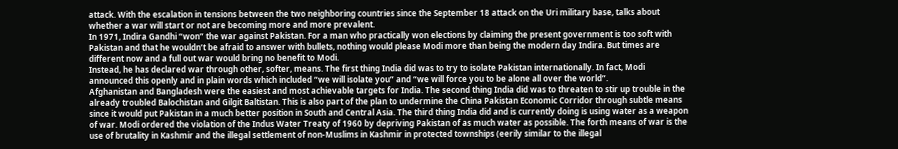attack. With the escalation in tensions between the two neighboring countries since the September 18 attack on the Uri military base, talks about whether a war will start or not are becoming more and more prevalent.
In 1971, Indira Gandhi “won” the war against Pakistan. For a man who practically won elections by claiming the present government is too soft with Pakistan and that he wouldn’t be afraid to answer with bullets, nothing would please Modi more than being the modern day Indira. But times are different now and a full out war would bring no benefit to Modi.
Instead, he has declared war through other, softer, means. The first thing India did was to try to isolate Pakistan internationally. In fact, Modi announced this openly and in plain words which included “we will isolate you” and “we will force you to be alone all over the world”.
Afghanistan and Bangladesh were the easiest and most achievable targets for India. The second thing India did was to threaten to stir up trouble in the already troubled Balochistan and Gilgit Baltistan. This is also part of the plan to undermine the China Pakistan Economic Corridor through subtle means since it would put Pakistan in a much better position in South and Central Asia. The third thing India did and is currently doing is using water as a weapon of war. Modi ordered the violation of the Indus Water Treaty of 1960 by depriving Pakistan of as much water as possible. The forth means of war is the use of brutality in Kashmir and the illegal settlement of non-Muslims in Kashmir in protected townships (eerily similar to the illegal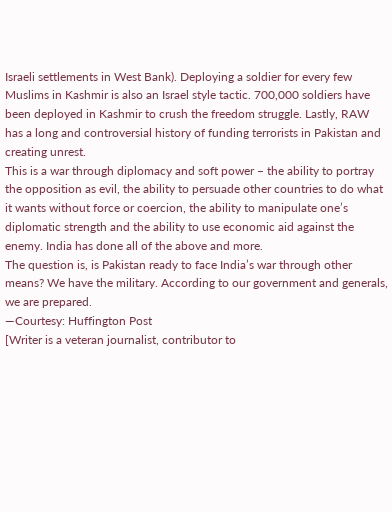Israeli settlements in West Bank). Deploying a soldier for every few Muslims in Kashmir is also an Israel style tactic. 700,000 soldiers have been deployed in Kashmir to crush the freedom struggle. Lastly, RAW has a long and controversial history of funding terrorists in Pakistan and creating unrest.
This is a war through diplomacy and soft power – the ability to portray the opposition as evil, the ability to persuade other countries to do what it wants without force or coercion, the ability to manipulate one’s diplomatic strength and the ability to use economic aid against the enemy. India has done all of the above and more.
The question is, is Pakistan ready to face India’s war through other means? We have the military. According to our government and generals, we are prepared.
—Courtesy: Huffington Post
[Writer is a veteran journalist, contributor to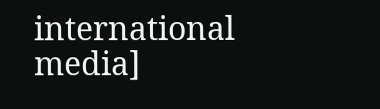international media]